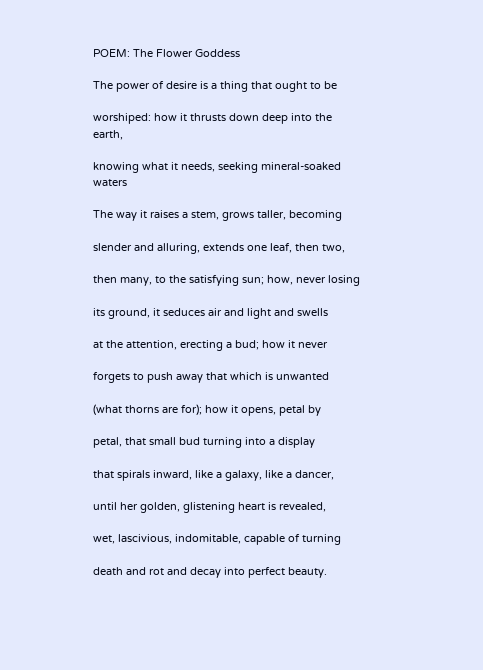POEM: The Flower Goddess

The power of desire is a thing that ought to be

worshiped: how it thrusts down deep into the earth,

knowing what it needs, seeking mineral-soaked waters

The way it raises a stem, grows taller, becoming

slender and alluring, extends one leaf, then two,

then many, to the satisfying sun; how, never losing

its ground, it seduces air and light and swells

at the attention, erecting a bud; how it never

forgets to push away that which is unwanted

(what thorns are for); how it opens, petal by

petal, that small bud turning into a display

that spirals inward, like a galaxy, like a dancer,

until her golden, glistening heart is revealed,

wet, lascivious, indomitable, capable of turning

death and rot and decay into perfect beauty.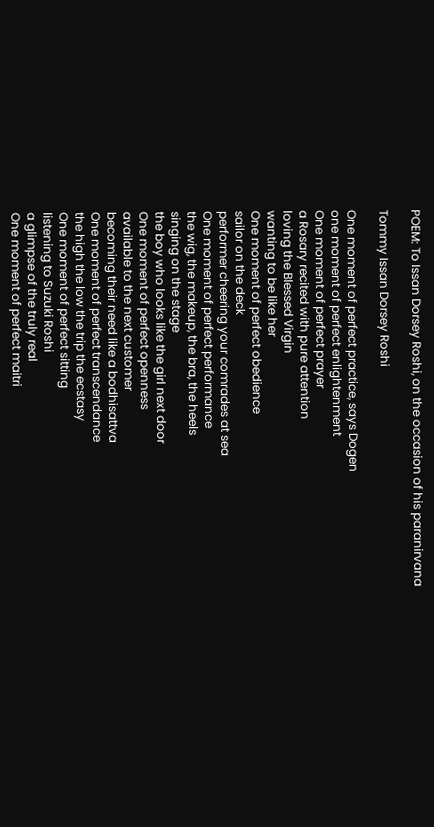POEM: To Issan Dorsey Roshi, on the occasion of his paranirvana

Tommy Issan Dorsey Roshi

One moment of perfect practice, says Dogen
one moment of perfect enlightenment
One moment of perfect prayer
a Rosary recited with pure attention
loving the Blessed Virgin
wanting to be like her
One moment of perfect obedience
sailor on the deck
performer cheering your comrades at sea
One moment of perfect performance
the wig, the makeup, the bra, the heels
singing on the stage
the boy who looks like the girl next door
One moment of perfect openness
available to the next customer
becoming their need like a bodhisattva
One moment of perfect transcendance
the high the low the trip the ecstasy
One moment of perfect sitting
listening to Suzuki Roshi
a glimpse of the truly real
One moment of perfect maitri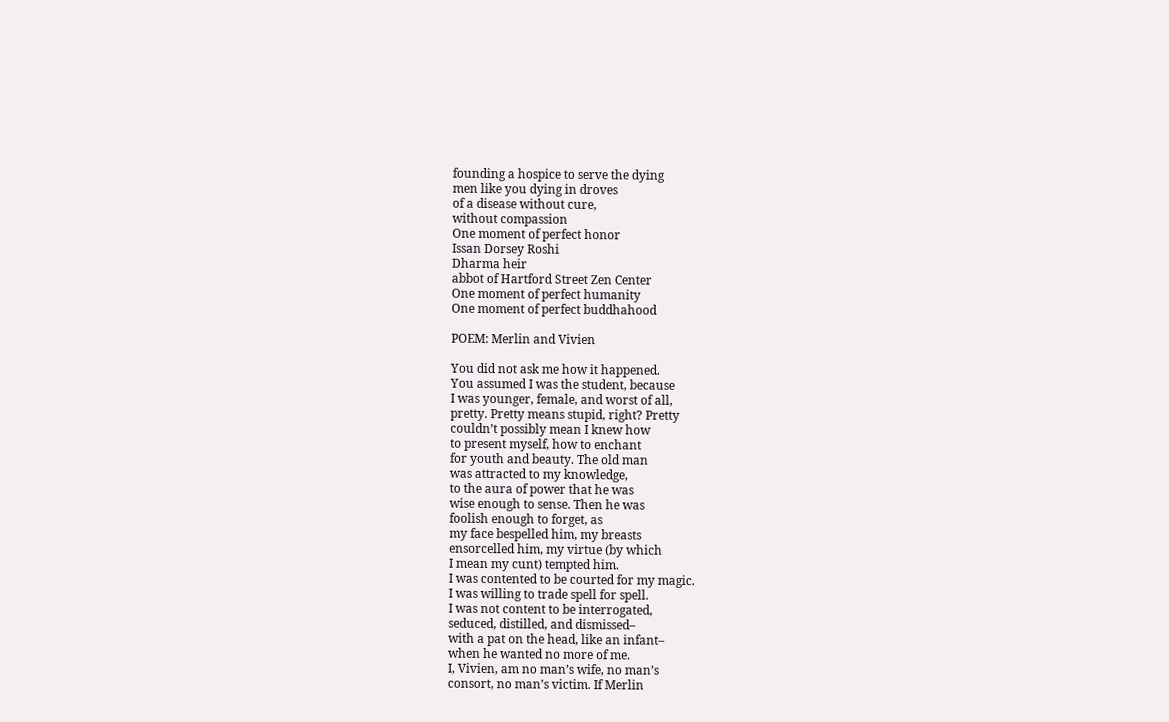founding a hospice to serve the dying
men like you dying in droves
of a disease without cure,
without compassion
One moment of perfect honor
Issan Dorsey Roshi
Dharma heir
abbot of Hartford Street Zen Center
One moment of perfect humanity
One moment of perfect buddhahood

POEM: Merlin and Vivien

You did not ask me how it happened.
You assumed I was the student, because
I was younger, female, and worst of all,
pretty. Pretty means stupid, right? Pretty
couldn’t possibly mean I knew how
to present myself, how to enchant
for youth and beauty. The old man
was attracted to my knowledge,
to the aura of power that he was
wise enough to sense. Then he was
foolish enough to forget, as
my face bespelled him, my breasts
ensorcelled him, my virtue (by which
I mean my cunt) tempted him.
I was contented to be courted for my magic.
I was willing to trade spell for spell.
I was not content to be interrogated,
seduced, distilled, and dismissed–
with a pat on the head, like an infant–
when he wanted no more of me.
I, Vivien, am no man’s wife, no man’s
consort, no man’s victim. If Merlin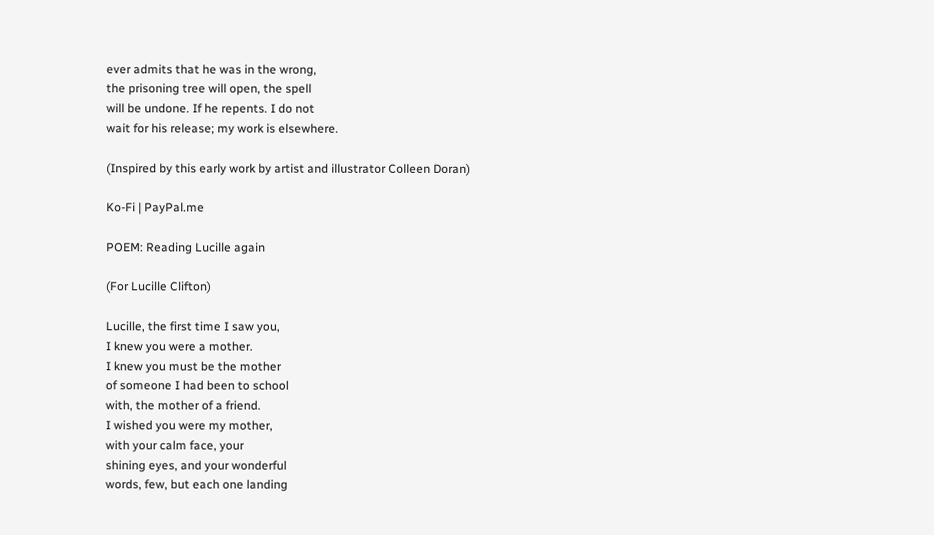ever admits that he was in the wrong,
the prisoning tree will open, the spell
will be undone. If he repents. I do not
wait for his release; my work is elsewhere.

(Inspired by this early work by artist and illustrator Colleen Doran)

Ko-Fi | PayPal.me

POEM: Reading Lucille again

(For Lucille Clifton)

Lucille, the first time I saw you,
I knew you were a mother.
I knew you must be the mother
of someone I had been to school
with, the mother of a friend.
I wished you were my mother,
with your calm face, your
shining eyes, and your wonderful
words, few, but each one landing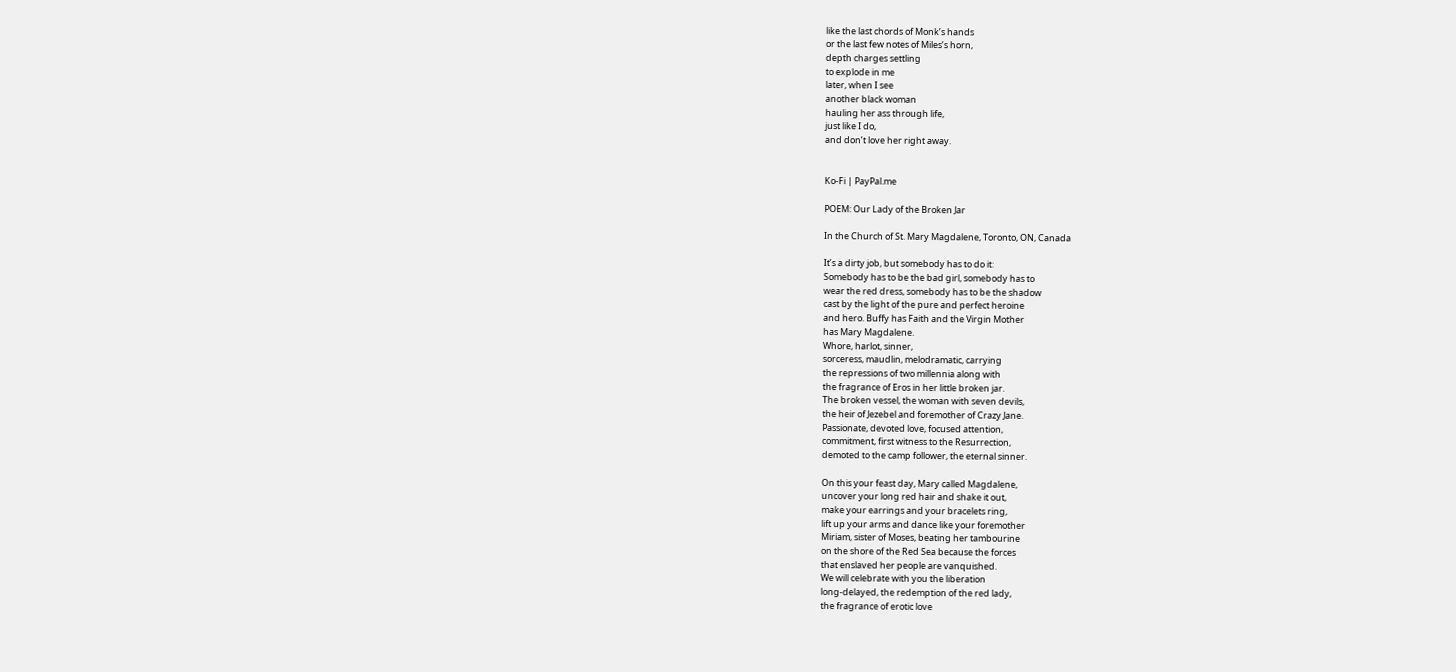like the last chords of Monk’s hands
or the last few notes of Miles’s horn,
depth charges settling
to explode in me
later, when I see
another black woman
hauling her ass through life,
just like I do,
and don’t love her right away.


Ko-Fi | PayPal.me

POEM: Our Lady of the Broken Jar

In the Church of St. Mary Magdalene, Toronto, ON, Canada

It’s a dirty job, but somebody has to do it:
Somebody has to be the bad girl, somebody has to
wear the red dress, somebody has to be the shadow
cast by the light of the pure and perfect heroine
and hero. Buffy has Faith and the Virgin Mother
has Mary Magdalene.
Whore, harlot, sinner,
sorceress, maudlin, melodramatic, carrying
the repressions of two millennia along with
the fragrance of Eros in her little broken jar.
The broken vessel, the woman with seven devils,
the heir of Jezebel and foremother of Crazy Jane.
Passionate, devoted love, focused attention,
commitment, first witness to the Resurrection,
demoted to the camp follower, the eternal sinner.

On this your feast day, Mary called Magdalene,
uncover your long red hair and shake it out,
make your earrings and your bracelets ring,
lift up your arms and dance like your foremother
Miriam, sister of Moses, beating her tambourine
on the shore of the Red Sea because the forces
that enslaved her people are vanquished.
We will celebrate with you the liberation
long-delayed, the redemption of the red lady,
the fragrance of erotic love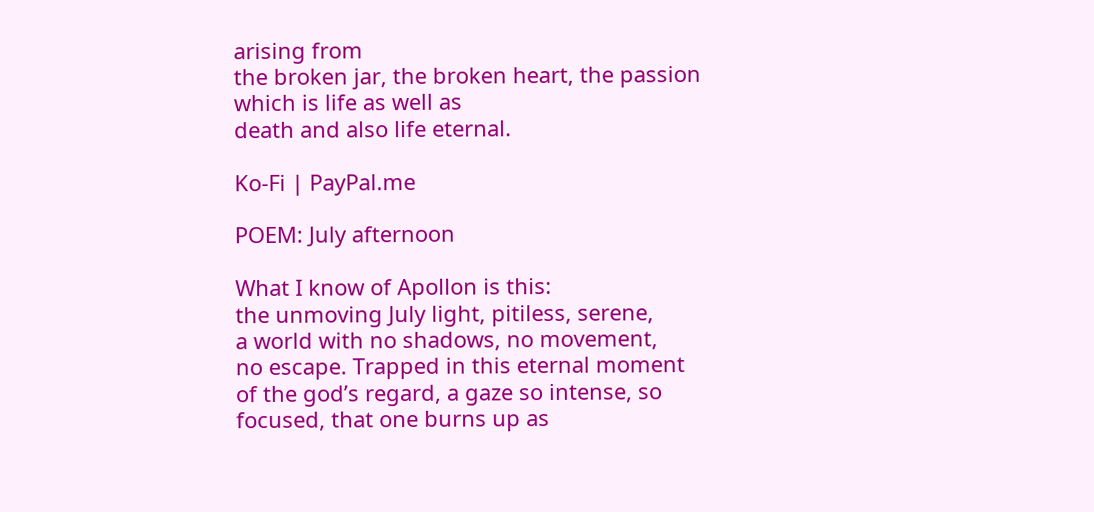arising from
the broken jar, the broken heart, the passion
which is life as well as
death and also life eternal.

Ko-Fi | PayPal.me

POEM: July afternoon

What I know of Apollon is this:
the unmoving July light, pitiless, serene,
a world with no shadows, no movement,
no escape. Trapped in this eternal moment
of the god’s regard, a gaze so intense, so
focused, that one burns up as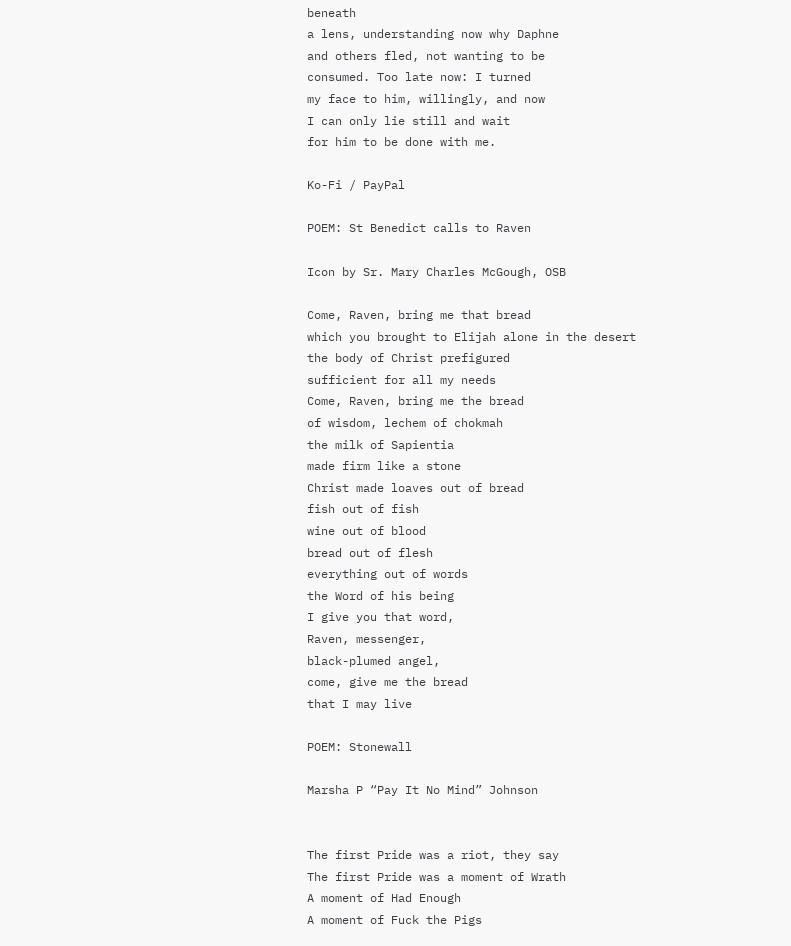beneath
a lens, understanding now why Daphne
and others fled, not wanting to be
consumed. Too late now: I turned
my face to him, willingly, and now
I can only lie still and wait
for him to be done with me.

Ko-Fi / PayPal

POEM: St Benedict calls to Raven

Icon by Sr. Mary Charles McGough, OSB

Come, Raven, bring me that bread
which you brought to Elijah alone in the desert
the body of Christ prefigured
sufficient for all my needs
Come, Raven, bring me the bread
of wisdom, lechem of chokmah
the milk of Sapientia
made firm like a stone
Christ made loaves out of bread
fish out of fish
wine out of blood
bread out of flesh
everything out of words
the Word of his being
I give you that word,
Raven, messenger,
black-plumed angel,
come, give me the bread
that I may live

POEM: Stonewall

Marsha P “Pay It No Mind” Johnson


The first Pride was a riot, they say
The first Pride was a moment of Wrath
A moment of Had Enough
A moment of Fuck the Pigs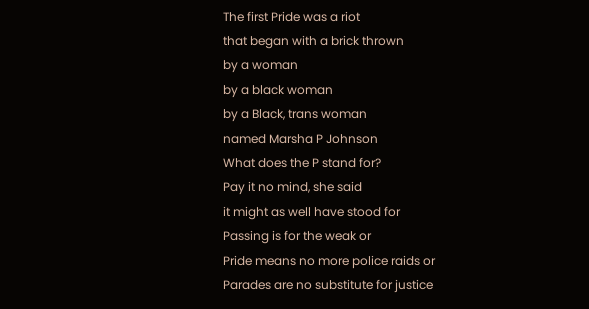The first Pride was a riot
that began with a brick thrown
by a woman
by a black woman
by a Black, trans woman
named Marsha P Johnson
What does the P stand for?
Pay it no mind, she said
it might as well have stood for
Passing is for the weak or
Pride means no more police raids or
Parades are no substitute for justice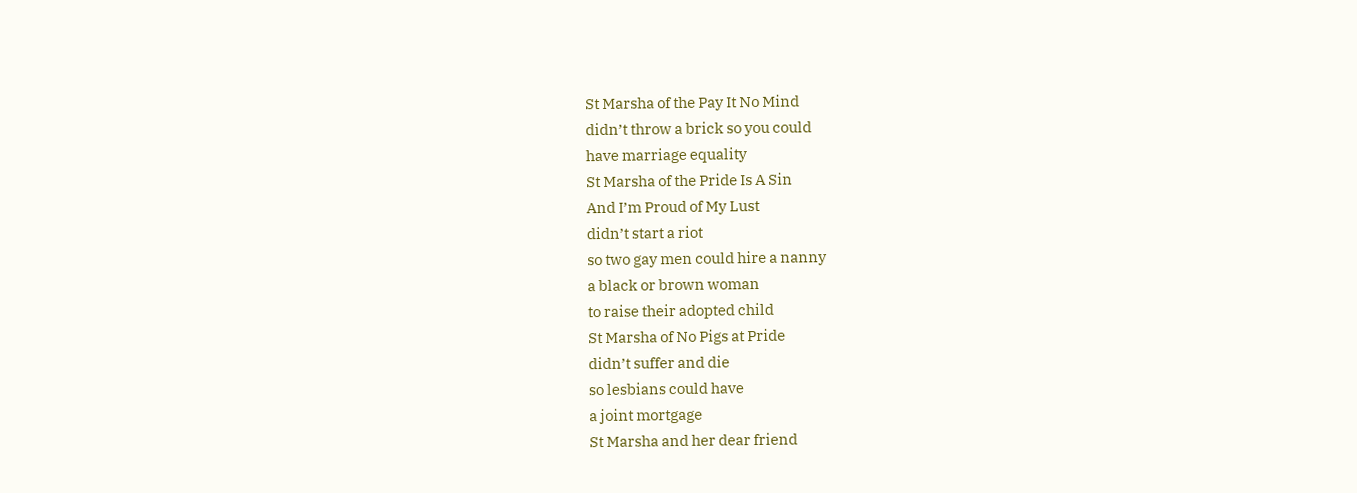St Marsha of the Pay It No Mind
didn’t throw a brick so you could
have marriage equality
St Marsha of the Pride Is A Sin
And I’m Proud of My Lust
didn’t start a riot
so two gay men could hire a nanny
a black or brown woman
to raise their adopted child
St Marsha of No Pigs at Pride
didn’t suffer and die
so lesbians could have
a joint mortgage
St Marsha and her dear friend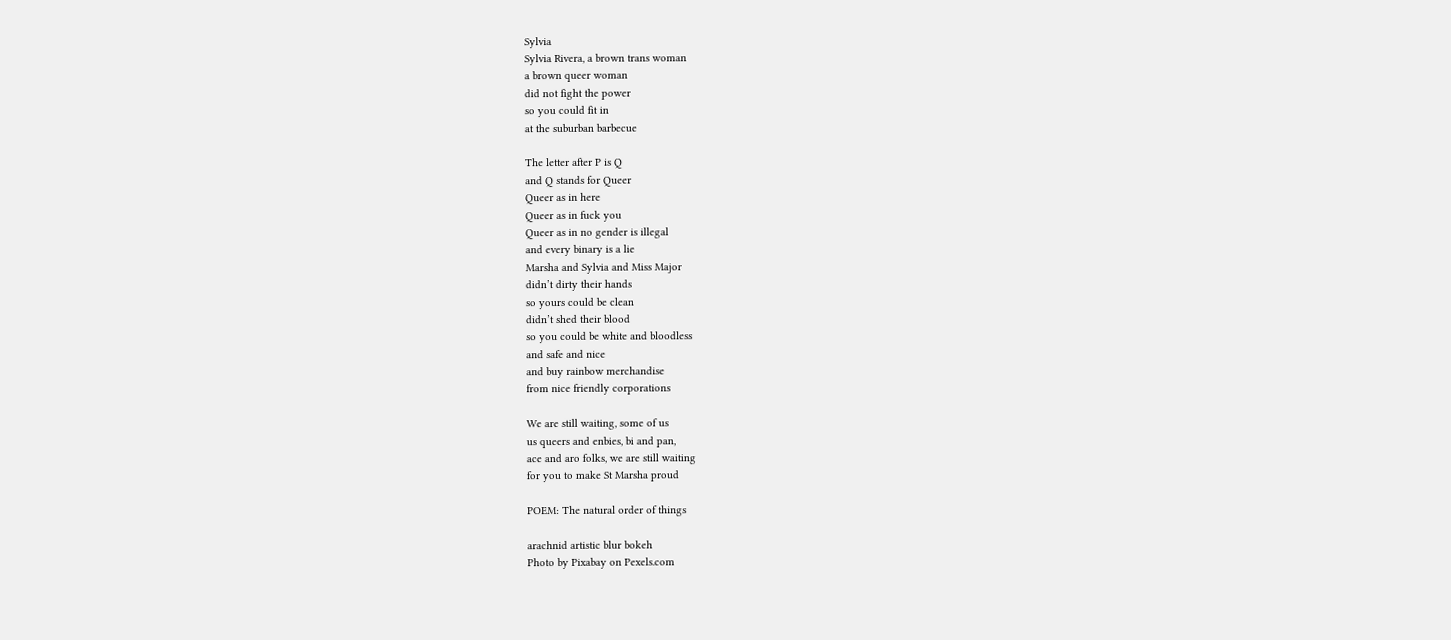Sylvia
Sylvia Rivera, a brown trans woman
a brown queer woman
did not fight the power
so you could fit in
at the suburban barbecue

The letter after P is Q
and Q stands for Queer
Queer as in here
Queer as in fuck you
Queer as in no gender is illegal
and every binary is a lie
Marsha and Sylvia and Miss Major
didn’t dirty their hands
so yours could be clean
didn’t shed their blood
so you could be white and bloodless
and safe and nice
and buy rainbow merchandise
from nice friendly corporations

We are still waiting, some of us
us queers and enbies, bi and pan,
ace and aro folks, we are still waiting
for you to make St Marsha proud

POEM: The natural order of things

arachnid artistic blur bokeh
Photo by Pixabay on Pexels.com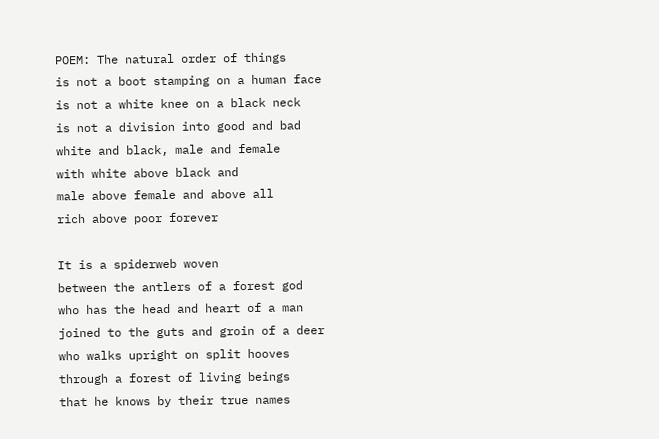POEM: The natural order of things
is not a boot stamping on a human face
is not a white knee on a black neck
is not a division into good and bad
white and black, male and female
with white above black and
male above female and above all
rich above poor forever

It is a spiderweb woven
between the antlers of a forest god
who has the head and heart of a man
joined to the guts and groin of a deer
who walks upright on split hooves
through a forest of living beings
that he knows by their true names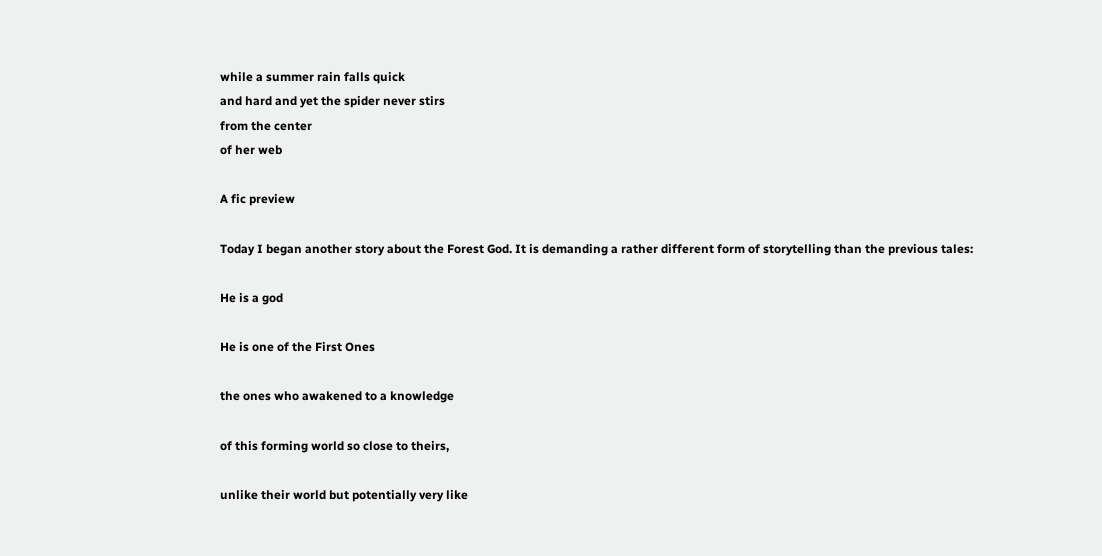while a summer rain falls quick
and hard and yet the spider never stirs
from the center
of her web

A fic preview

Today I began another story about the Forest God. It is demanding a rather different form of storytelling than the previous tales:

He is a god

He is one of the First Ones

the ones who awakened to a knowledge

of this forming world so close to theirs,

unlike their world but potentially very like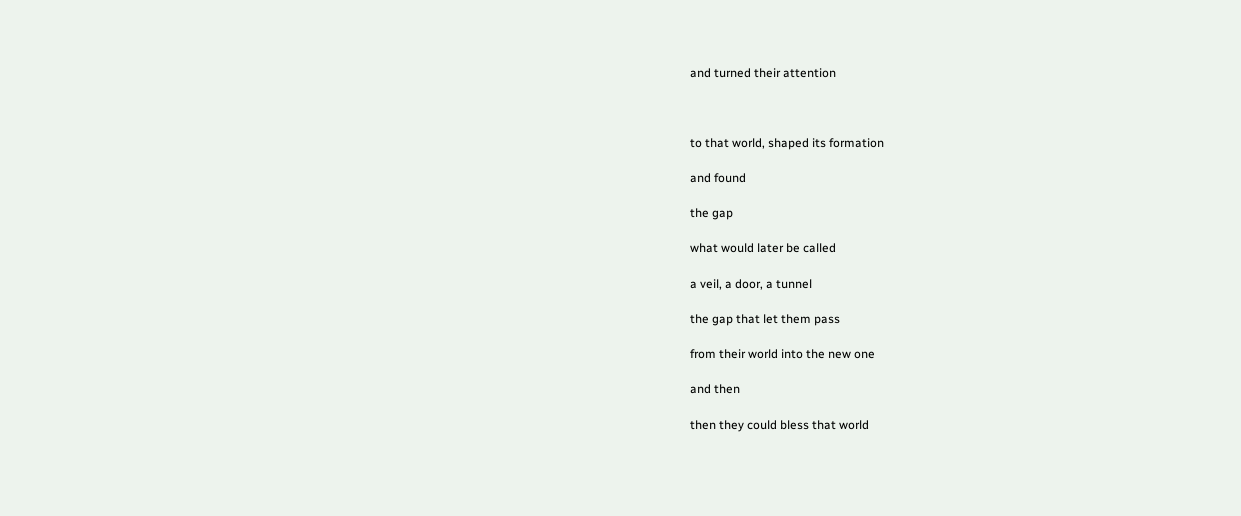and turned their attention



to that world, shaped its formation

and found

the gap

what would later be called

a veil, a door, a tunnel

the gap that let them pass

from their world into the new one

and then

then they could bless that world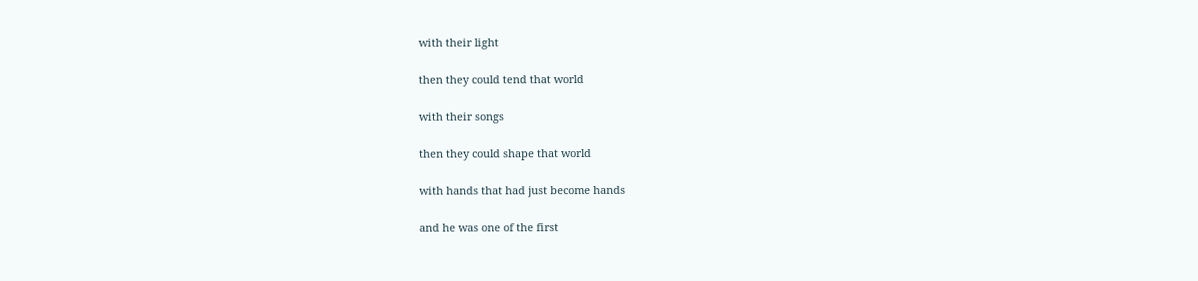with their light

then they could tend that world

with their songs

then they could shape that world

with hands that had just become hands

and he was one of the first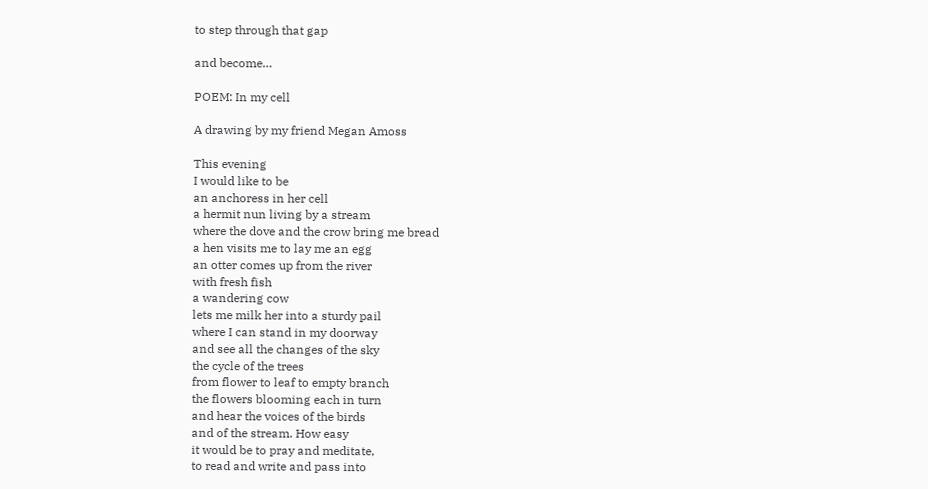to step through that gap

and become…

POEM: In my cell

A drawing by my friend Megan Amoss

This evening
I would like to be
an anchoress in her cell
a hermit nun living by a stream
where the dove and the crow bring me bread
a hen visits me to lay me an egg
an otter comes up from the river
with fresh fish
a wandering cow
lets me milk her into a sturdy pail
where I can stand in my doorway
and see all the changes of the sky
the cycle of the trees
from flower to leaf to empty branch
the flowers blooming each in turn
and hear the voices of the birds
and of the stream. How easy
it would be to pray and meditate,
to read and write and pass into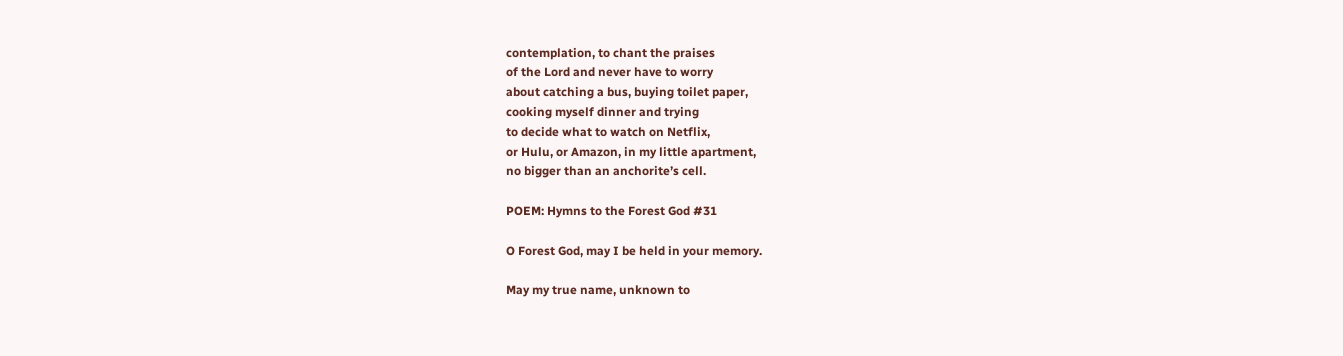contemplation, to chant the praises
of the Lord and never have to worry
about catching a bus, buying toilet paper,
cooking myself dinner and trying
to decide what to watch on Netflix,
or Hulu, or Amazon, in my little apartment,
no bigger than an anchorite’s cell.

POEM: Hymns to the Forest God #31

O Forest God, may I be held in your memory.

May my true name, unknown to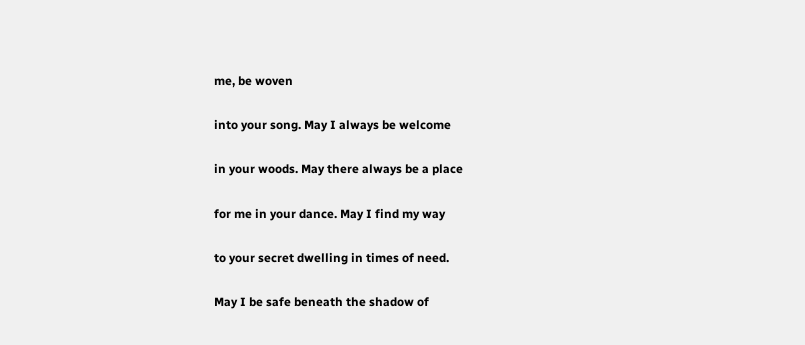me, be woven

into your song. May I always be welcome

in your woods. May there always be a place

for me in your dance. May I find my way

to your secret dwelling in times of need.

May I be safe beneath the shadow of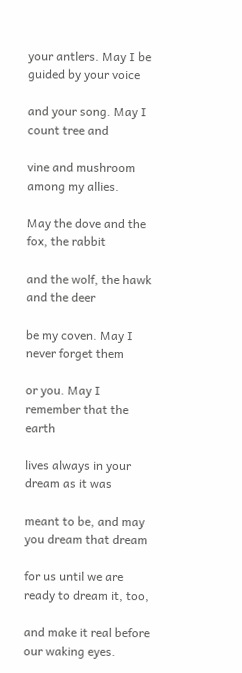your antlers. May I be guided by your voice

and your song. May I count tree and

vine and mushroom among my allies.

May the dove and the fox, the rabbit

and the wolf, the hawk and the deer

be my coven. May I never forget them

or you. May I remember that the earth

lives always in your dream as it was

meant to be, and may you dream that dream

for us until we are ready to dream it, too,

and make it real before our waking eyes.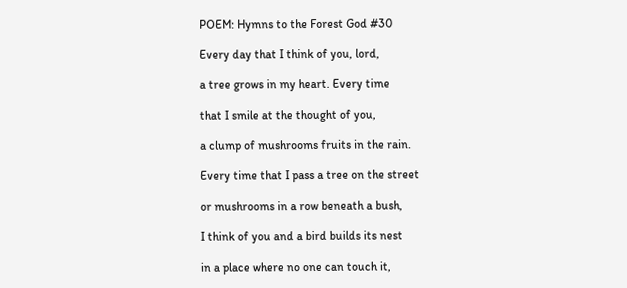POEM: Hymns to the Forest God #30

Every day that I think of you, lord,

a tree grows in my heart. Every time

that I smile at the thought of you,

a clump of mushrooms fruits in the rain.

Every time that I pass a tree on the street

or mushrooms in a row beneath a bush,

I think of you and a bird builds its nest

in a place where no one can touch it,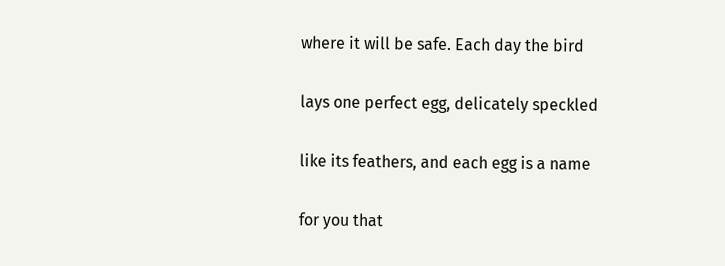where it will be safe. Each day the bird

lays one perfect egg, delicately speckled

like its feathers, and each egg is a name

for you that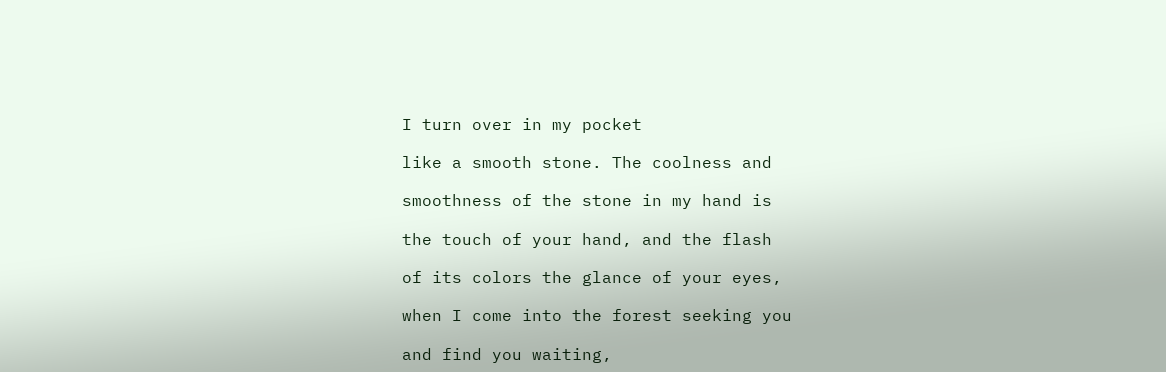I turn over in my pocket

like a smooth stone. The coolness and

smoothness of the stone in my hand is

the touch of your hand, and the flash

of its colors the glance of your eyes,

when I come into the forest seeking you

and find you waiting,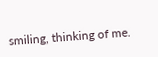smiling, thinking of me.